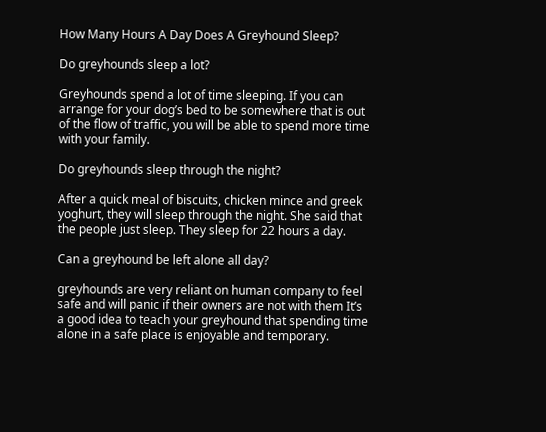How Many Hours A Day Does A Greyhound Sleep?

Do greyhounds sleep a lot?

Greyhounds spend a lot of time sleeping. If you can arrange for your dog’s bed to be somewhere that is out of the flow of traffic, you will be able to spend more time with your family.

Do greyhounds sleep through the night?

After a quick meal of biscuits, chicken mince and greek yoghurt, they will sleep through the night. She said that the people just sleep. They sleep for 22 hours a day.

Can a greyhound be left alone all day?

greyhounds are very reliant on human company to feel safe and will panic if their owners are not with them It’s a good idea to teach your greyhound that spending time alone in a safe place is enjoyable and temporary.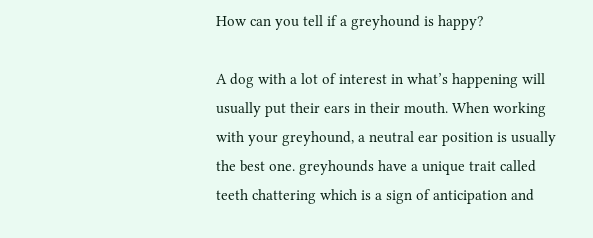How can you tell if a greyhound is happy?

A dog with a lot of interest in what’s happening will usually put their ears in their mouth. When working with your greyhound, a neutral ear position is usually the best one. greyhounds have a unique trait called teeth chattering which is a sign of anticipation and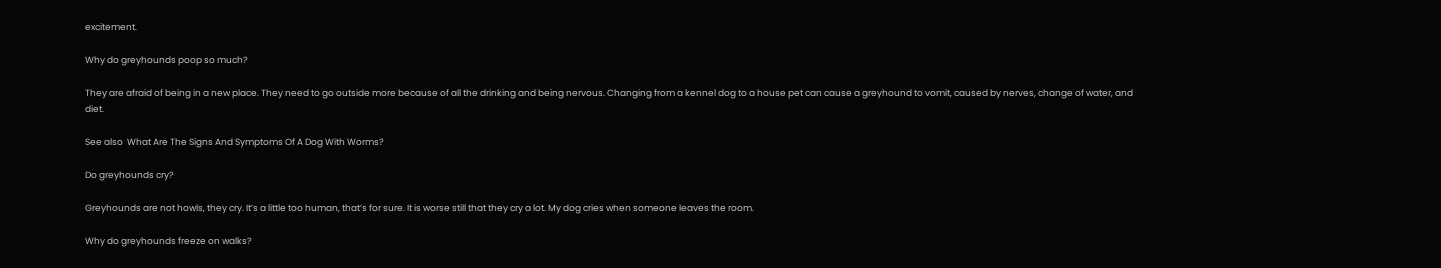excitement.

Why do greyhounds poop so much?

They are afraid of being in a new place. They need to go outside more because of all the drinking and being nervous. Changing from a kennel dog to a house pet can cause a greyhound to vomit, caused by nerves, change of water, and diet.

See also  What Are The Signs And Symptoms Of A Dog With Worms?

Do greyhounds cry?

Greyhounds are not howls, they cry. It’s a little too human, that’s for sure. It is worse still that they cry a lot. My dog cries when someone leaves the room.

Why do greyhounds freeze on walks?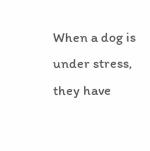When a dog is under stress, they have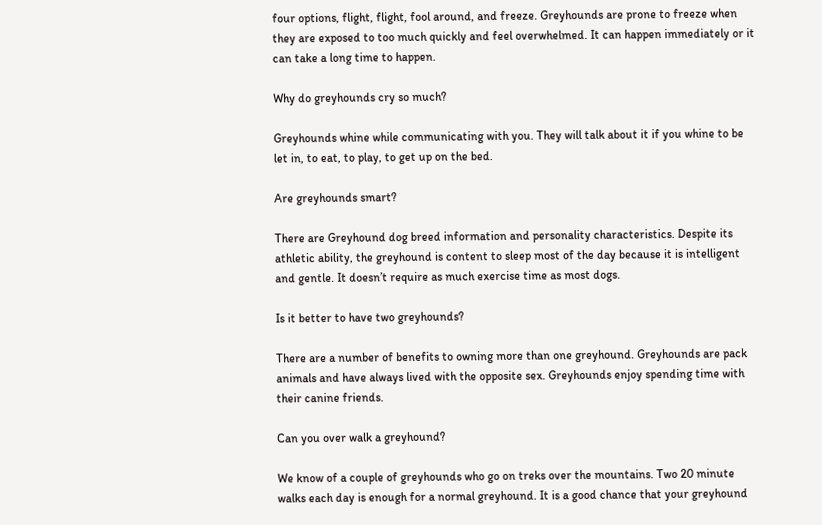four options, flight, flight, fool around, and freeze. Greyhounds are prone to freeze when they are exposed to too much quickly and feel overwhelmed. It can happen immediately or it can take a long time to happen.

Why do greyhounds cry so much?

Greyhounds whine while communicating with you. They will talk about it if you whine to be let in, to eat, to play, to get up on the bed.

Are greyhounds smart?

There are Greyhound dog breed information and personality characteristics. Despite its athletic ability, the greyhound is content to sleep most of the day because it is intelligent and gentle. It doesn’t require as much exercise time as most dogs.

Is it better to have two greyhounds?

There are a number of benefits to owning more than one greyhound. Greyhounds are pack animals and have always lived with the opposite sex. Greyhounds enjoy spending time with their canine friends.

Can you over walk a greyhound?

We know of a couple of greyhounds who go on treks over the mountains. Two 20 minute walks each day is enough for a normal greyhound. It is a good chance that your greyhound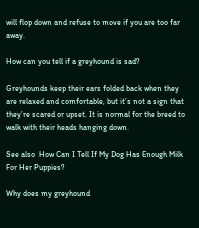will flop down and refuse to move if you are too far away.

How can you tell if a greyhound is sad?

Greyhounds keep their ears folded back when they are relaxed and comfortable, but it’s not a sign that they’re scared or upset. It is normal for the breed to walk with their heads hanging down.

See also  How Can I Tell If My Dog Has Enough Milk For Her Puppies?

Why does my greyhound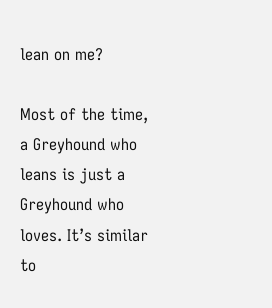lean on me?

Most of the time, a Greyhound who leans is just a Greyhound who loves. It’s similar to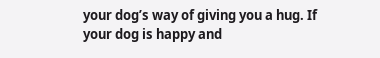your dog’s way of giving you a hug. If your dog is happy and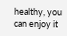healthy, you can enjoy it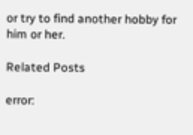or try to find another hobby for him or her.

Related Posts

error: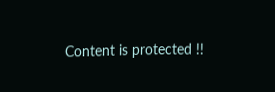Content is protected !!